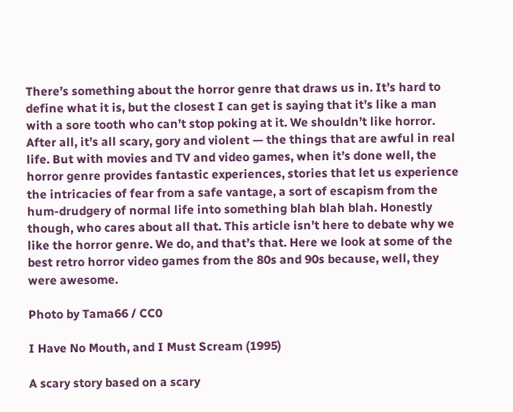There’s something about the horror genre that draws us in. It’s hard to define what it is, but the closest I can get is saying that it’s like a man with a sore tooth who can’t stop poking at it. We shouldn’t like horror. After all, it’s all scary, gory and violent — the things that are awful in real life. But with movies and TV and video games, when it’s done well, the horror genre provides fantastic experiences, stories that let us experience the intricacies of fear from a safe vantage, a sort of escapism from the hum-drudgery of normal life into something blah blah blah. Honestly though, who cares about all that. This article isn’t here to debate why we like the horror genre. We do, and that’s that. Here we look at some of the best retro horror video games from the 80s and 90s because, well, they were awesome.

Photo by Tama66 / CC0

I Have No Mouth, and I Must Scream (1995)

A scary story based on a scary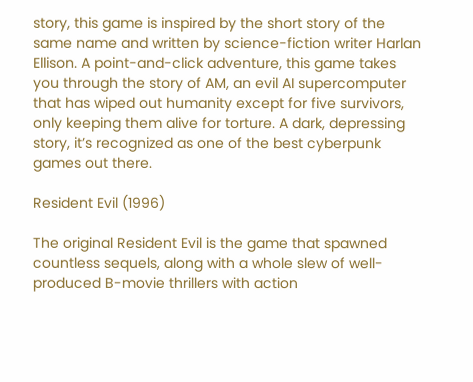story, this game is inspired by the short story of the same name and written by science-fiction writer Harlan Ellison. A point-and-click adventure, this game takes you through the story of AM, an evil AI supercomputer that has wiped out humanity except for five survivors, only keeping them alive for torture. A dark, depressing story, it’s recognized as one of the best cyberpunk games out there.

Resident Evil (1996)

The original Resident Evil is the game that spawned countless sequels, along with a whole slew of well-produced B-movie thrillers with action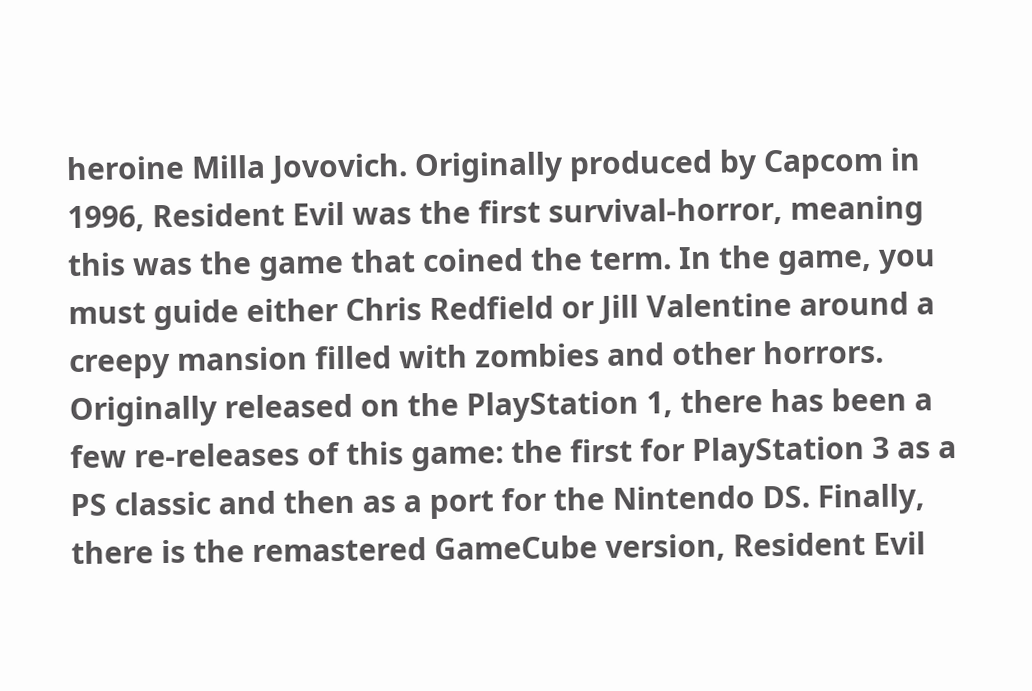heroine Milla Jovovich. Originally produced by Capcom in 1996, Resident Evil was the first survival-horror, meaning this was the game that coined the term. In the game, you must guide either Chris Redfield or Jill Valentine around a creepy mansion filled with zombies and other horrors. Originally released on the PlayStation 1, there has been a few re-releases of this game: the first for PlayStation 3 as a PS classic and then as a port for the Nintendo DS. Finally, there is the remastered GameCube version, Resident Evil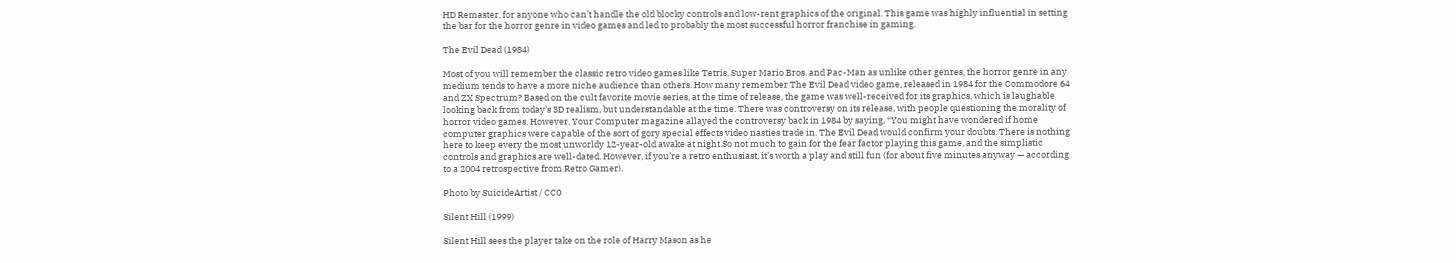HD Remaster, for anyone who can’t handle the old blocky controls and low-rent graphics of the original. This game was highly influential in setting the bar for the horror genre in video games and led to probably the most successful horror franchise in gaming.

The Evil Dead (1984)

Most of you will remember the classic retro video games like Tetris, Super Mario Bros. and Pac-Man as unlike other genres, the horror genre in any medium tends to have a more niche audience than others. How many remember The Evil Dead video game, released in 1984 for the Commodore 64 and ZX Spectrum? Based on the cult favorite movie series, at the time of release, the game was well-received for its graphics, which is laughable looking back from today’s 3D realism, but understandable at the time. There was controversy on its release, with people questioning the morality of horror video games. However, Your Computer magazine allayed the controversy back in 1984 by saying, “You might have wondered if home computer graphics were capable of the sort of gory special effects video nasties trade in. The Evil Dead would confirm your doubts. There is nothing here to keep every the most unworldy 12-year-old awake at night.So not much to gain for the fear factor playing this game, and the simplistic controls and graphics are well-dated. However, if you’re a retro enthusiast, it’s worth a play and still fun (for about five minutes anyway — according to a 2004 retrospective from Retro Gamer).

Photo by SuicideArtist / CC0

Silent Hill (1999)

Silent Hill sees the player take on the role of Harry Mason as he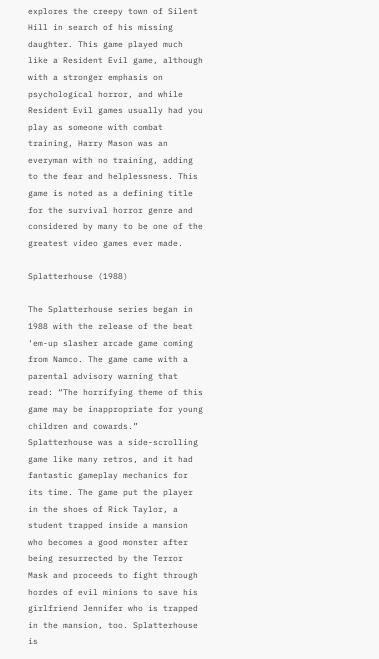explores the creepy town of Silent Hill in search of his missing daughter. This game played much like a Resident Evil game, although with a stronger emphasis on psychological horror, and while Resident Evil games usually had you play as someone with combat training, Harry Mason was an everyman with no training, adding to the fear and helplessness. This game is noted as a defining title for the survival horror genre and considered by many to be one of the greatest video games ever made.

Splatterhouse (1988)

The Splatterhouse series began in 1988 with the release of the beat ‘em-up slasher arcade game coming from Namco. The game came with a parental advisory warning that read: “The horrifying theme of this game may be inappropriate for young children and cowards.” Splatterhouse was a side-scrolling game like many retros, and it had fantastic gameplay mechanics for its time. The game put the player in the shoes of Rick Taylor, a student trapped inside a mansion who becomes a good monster after being resurrected by the Terror Mask and proceeds to fight through hordes of evil minions to save his girlfriend Jennifer who is trapped in the mansion, too. Splatterhouse is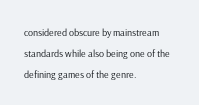considered obscure by mainstream standards while also being one of the defining games of the genre.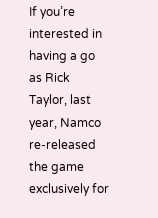If you’re interested in having a go as Rick Taylor, last year, Namco re-released the game exclusively for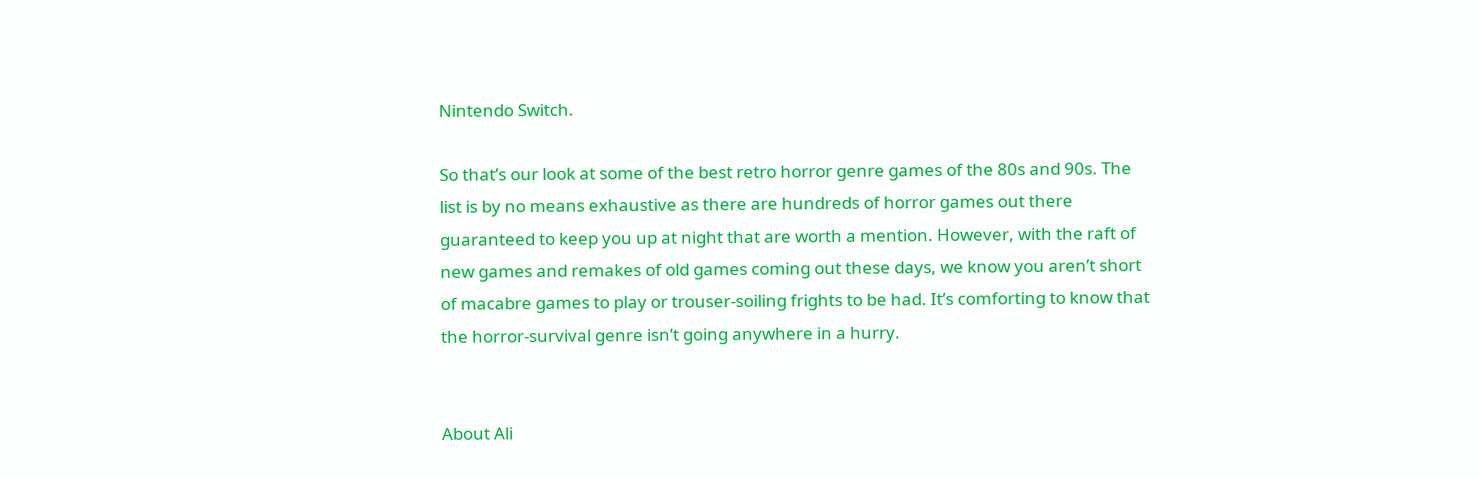Nintendo Switch.

So that’s our look at some of the best retro horror genre games of the 80s and 90s. The list is by no means exhaustive as there are hundreds of horror games out there guaranteed to keep you up at night that are worth a mention. However, with the raft of new games and remakes of old games coming out these days, we know you aren’t short of macabre games to play or trouser-soiling frights to be had. It’s comforting to know that the horror-survival genre isn’t going anywhere in a hurry.


About Ali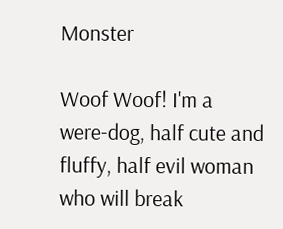Monster

Woof Woof! I'm a were-dog, half cute and fluffy, half evil woman who will break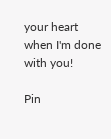your heart when I'm done with you!

Pin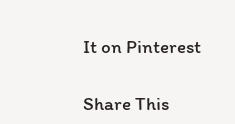It on Pinterest

Share This